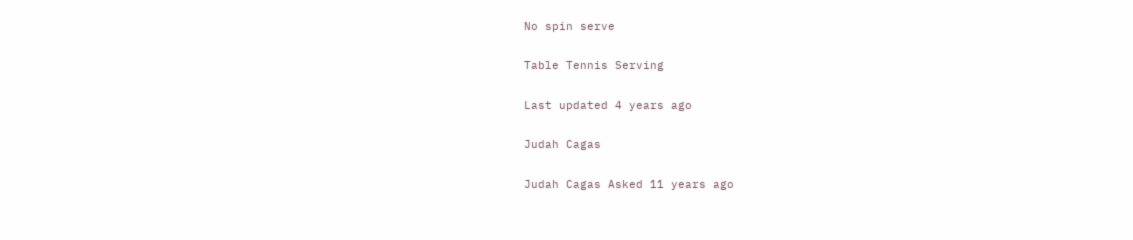No spin serve

Table Tennis Serving

Last updated 4 years ago

Judah Cagas

Judah Cagas Asked 11 years ago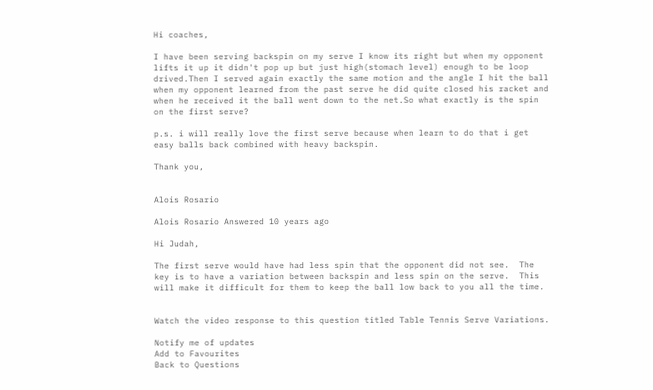Hi coaches,

I have been serving backspin on my serve I know its right but when my opponent lifts it up it didn't pop up but just high(stomach level) enough to be loop drived.Then I served again exactly the same motion and the angle I hit the ball when my opponent learned from the past serve he did quite closed his racket and when he received it the ball went down to the net.So what exactly is the spin on the first serve?

p.s. i will really love the first serve because when learn to do that i get easy balls back combined with heavy backspin.

Thank you,


Alois Rosario

Alois Rosario Answered 10 years ago

Hi Judah,

The first serve would have had less spin that the opponent did not see.  The key is to have a variation between backspin and less spin on the serve.  This will make it difficult for them to keep the ball low back to you all the time.


Watch the video response to this question titled Table Tennis Serve Variations.

Notify me of updates
Add to Favourites
Back to Questions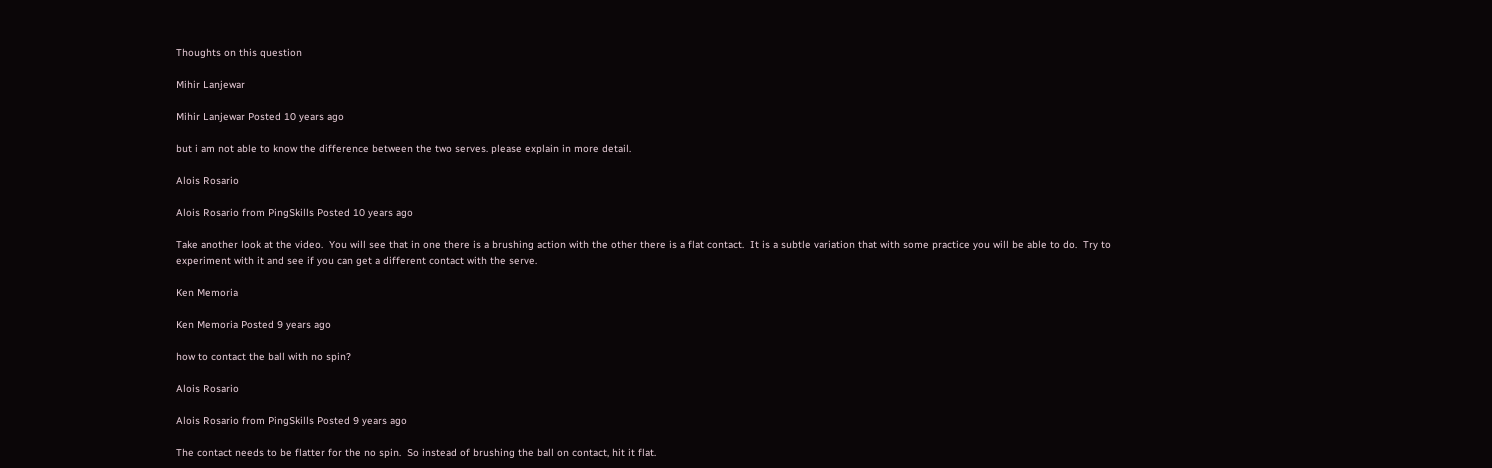Thoughts on this question

Mihir Lanjewar

Mihir Lanjewar Posted 10 years ago

but i am not able to know the difference between the two serves. please explain in more detail.

Alois Rosario

Alois Rosario from PingSkills Posted 10 years ago

Take another look at the video.  You will see that in one there is a brushing action with the other there is a flat contact.  It is a subtle variation that with some practice you will be able to do.  Try to experiment with it and see if you can get a different contact with the serve.

Ken Memoria

Ken Memoria Posted 9 years ago

how to contact the ball with no spin?

Alois Rosario

Alois Rosario from PingSkills Posted 9 years ago

The contact needs to be flatter for the no spin.  So instead of brushing the ball on contact, hit it flat.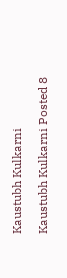Kaustubh Kulkarni

Kaustubh Kulkarni Posted 8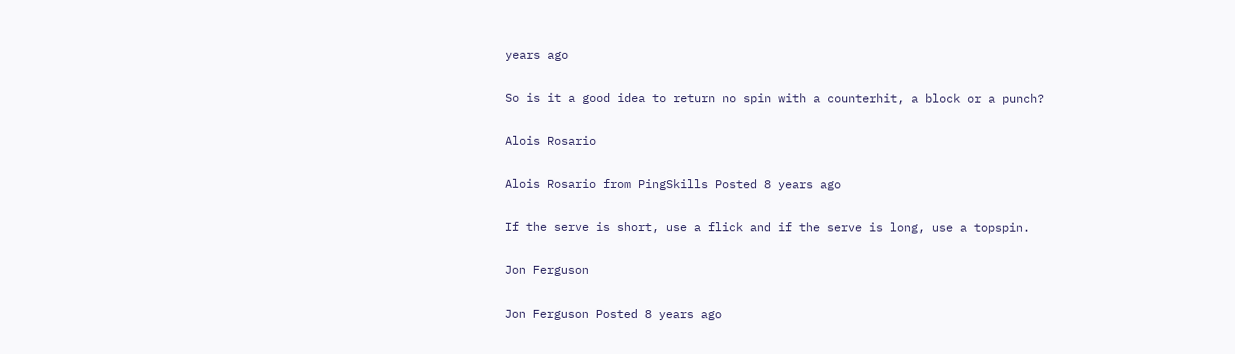years ago

So is it a good idea to return no spin with a counterhit, a block or a punch?

Alois Rosario

Alois Rosario from PingSkills Posted 8 years ago

If the serve is short, use a flick and if the serve is long, use a topspin.

Jon Ferguson

Jon Ferguson Posted 8 years ago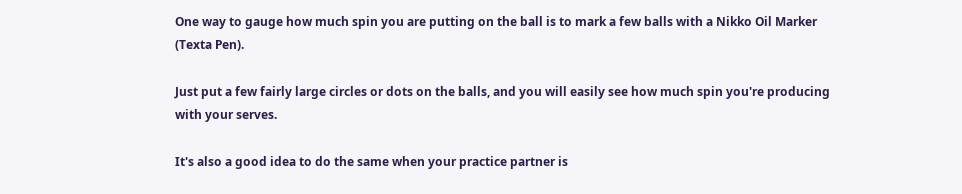One way to gauge how much spin you are putting on the ball is to mark a few balls with a Nikko Oil Marker (Texta Pen).

Just put a few fairly large circles or dots on the balls, and you will easily see how much spin you're producing with your serves.

It's also a good idea to do the same when your practice partner is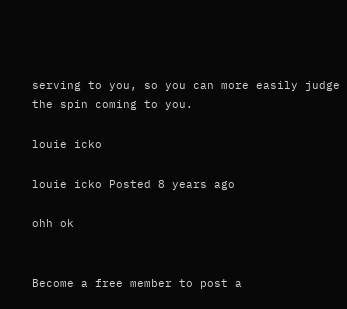serving to you, so you can more easily judge the spin coming to you.

louie icko

louie icko Posted 8 years ago

ohh ok


Become a free member to post a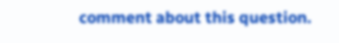comment about this question.